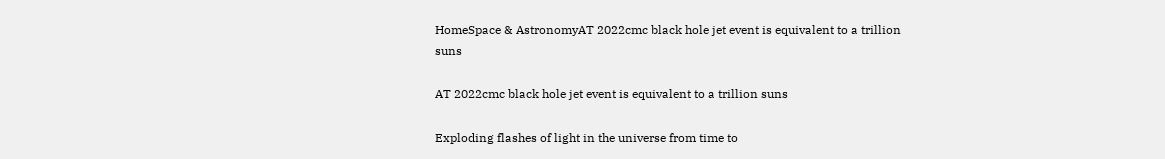HomeSpace & AstronomyAT 2022cmc black hole jet event is equivalent to a trillion suns

AT 2022cmc black hole jet event is equivalent to a trillion suns

Exploding flashes of light in the universe from time to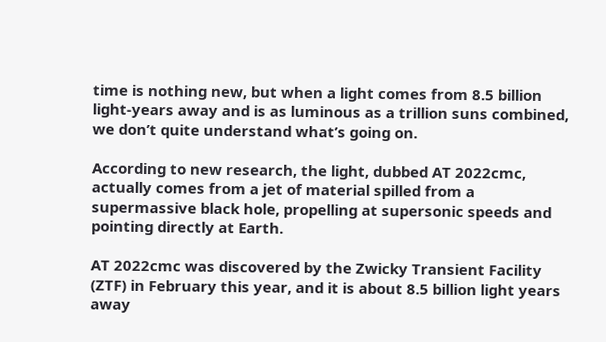time is nothing new, but when a light comes from 8.5 billion light-years away and is as luminous as a trillion suns combined, we don’t quite understand what’s going on.

According to new research, the light, dubbed AT 2022cmc, actually comes from a jet of material spilled from a supermassive black hole, propelling at supersonic speeds and pointing directly at Earth.

AT 2022cmc was discovered by the Zwicky Transient Facility (ZTF) in February this year, and it is about 8.5 billion light years away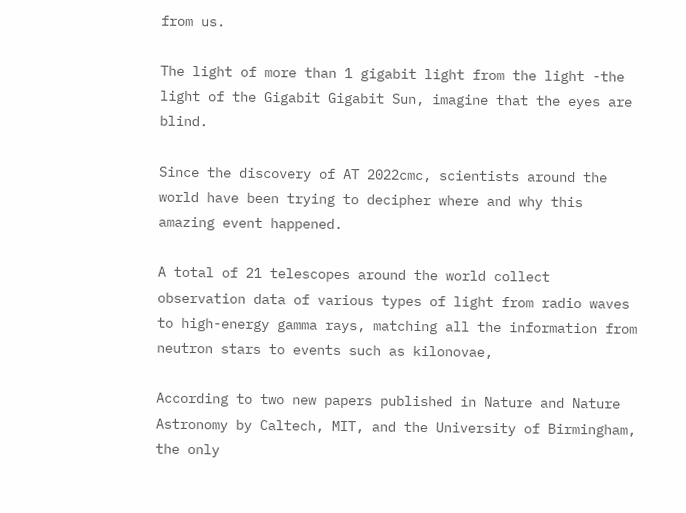from us.

The light of more than 1 gigabit light from the light -the light of the Gigabit Gigabit Sun, imagine that the eyes are blind.

Since the discovery of AT 2022cmc, scientists around the world have been trying to decipher where and why this amazing event happened.

A total of 21 telescopes around the world collect observation data of various types of light from radio waves to high-energy gamma rays, matching all the information from neutron stars to events such as kilonovae,

According to two new papers published in Nature and Nature Astronomy by Caltech, MIT, and the University of Birmingham, the only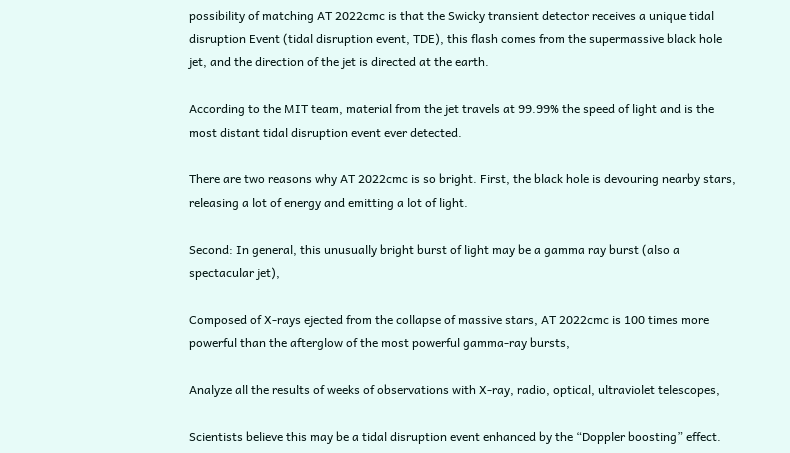possibility of matching AT 2022cmc is that the Swicky transient detector receives a unique tidal disruption Event (tidal disruption event, TDE), this flash comes from the supermassive black hole jet, and the direction of the jet is directed at the earth.

According to the MIT team, material from the jet travels at 99.99% the speed of light and is the most distant tidal disruption event ever detected.

There are two reasons why AT 2022cmc is so bright. First, the black hole is devouring nearby stars, releasing a lot of energy and emitting a lot of light.

Second: In general, this unusually bright burst of light may be a gamma ray burst (also a spectacular jet),

Composed of X-rays ejected from the collapse of massive stars, AT 2022cmc is 100 times more powerful than the afterglow of the most powerful gamma-ray bursts,

Analyze all the results of weeks of observations with X-ray, radio, optical, ultraviolet telescopes,

Scientists believe this may be a tidal disruption event enhanced by the “Doppler boosting” effect.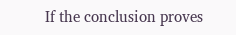If the conclusion proves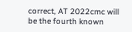correct, AT 2022cmc will be the fourth known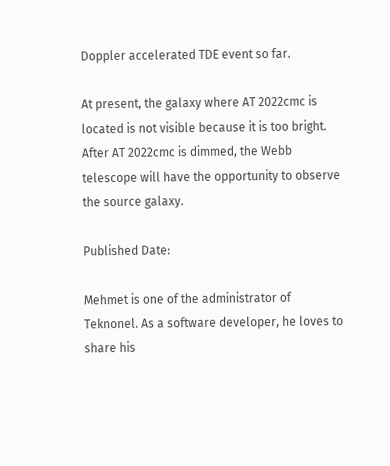Doppler accelerated TDE event so far.

At present, the galaxy where AT 2022cmc is located is not visible because it is too bright. After AT 2022cmc is dimmed, the Webb telescope will have the opportunity to observe the source galaxy.

Published Date:

Mehmet is one of the administrator of Teknonel. As a software developer, he loves to share his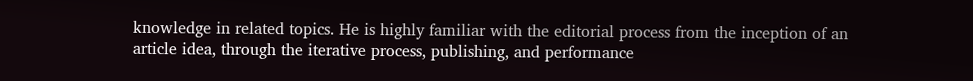knowledge in related topics. He is highly familiar with the editorial process from the inception of an article idea, through the iterative process, publishing, and performance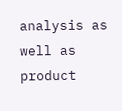analysis as well as product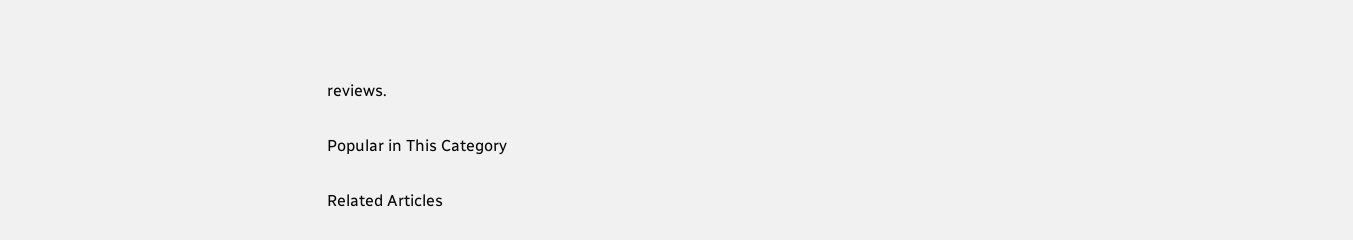reviews.

Popular in This Category

Related Articles